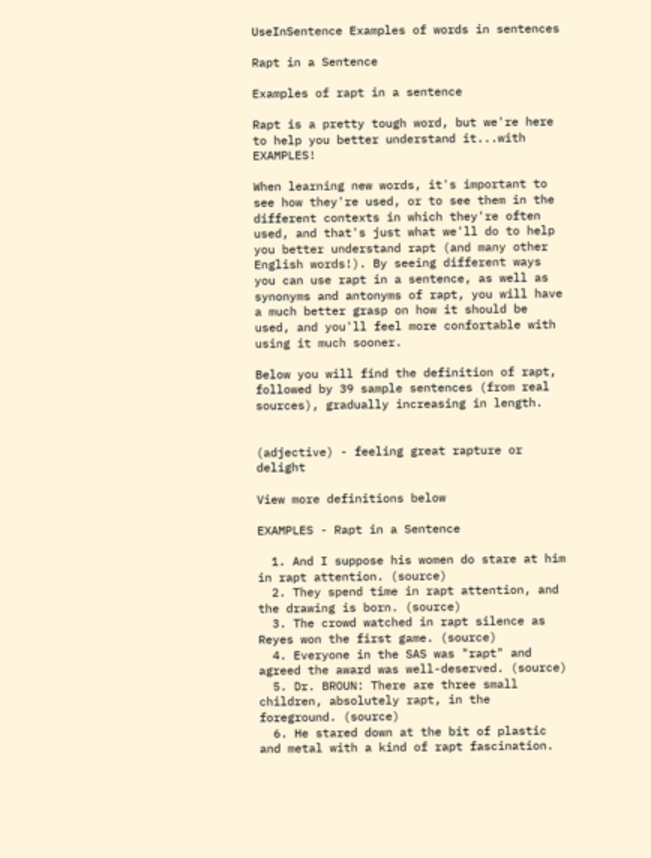UseInSentence Examples of words in sentences

Rapt in a Sentence

Examples of rapt in a sentence

Rapt is a pretty tough word, but we're here to help you better understand it...with EXAMPLES!

When learning new words, it's important to see how they're used, or to see them in the different contexts in which they're often used, and that's just what we'll do to help you better understand rapt (and many other English words!). By seeing different ways you can use rapt in a sentence, as well as synonyms and antonyms of rapt, you will have a much better grasp on how it should be used, and you'll feel more confortable with using it much sooner.

Below you will find the definition of rapt, followed by 39 sample sentences (from real sources), gradually increasing in length.


(adjective) - feeling great rapture or delight

View more definitions below

EXAMPLES - Rapt in a Sentence

  1. And I suppose his women do stare at him in rapt attention. (source)
  2. They spend time in rapt attention, and the drawing is born. (source)
  3. The crowd watched in rapt silence as Reyes won the first game. (source)
  4. Everyone in the SAS was "rapt" and agreed the award was well-deserved. (source)
  5. Dr. BROUN: There are three small children, absolutely rapt, in the foreground. (source)
  6. He stared down at the bit of plastic and metal with a kind of rapt fascination.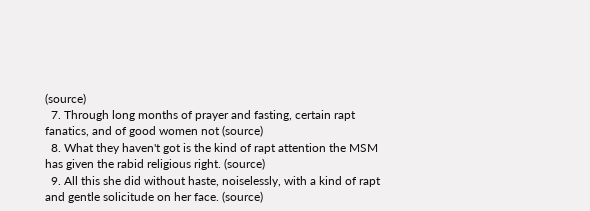(source)
  7. Through long months of prayer and fasting, certain rapt fanatics, and of good women not (source)
  8. What they haven't got is the kind of rapt attention the MSM has given the rabid religious right. (source)
  9. All this she did without haste, noiselessly, with a kind of rapt and gentle solicitude on her face. (source)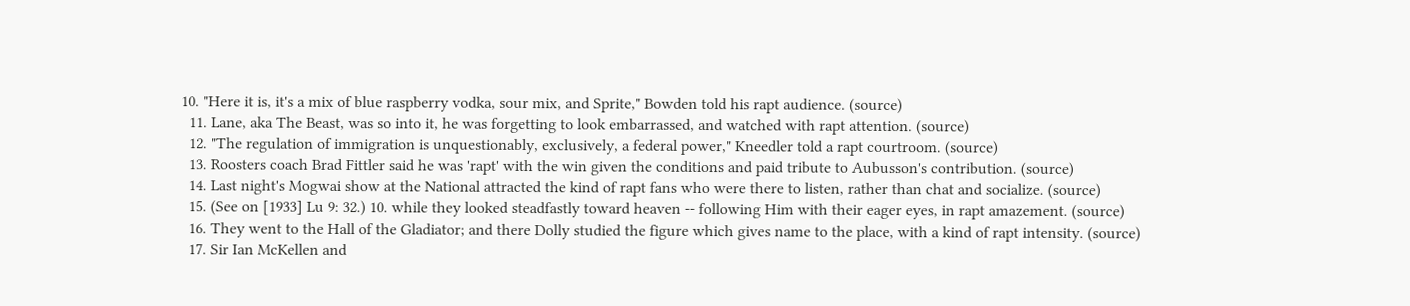10. "Here it is, it's a mix of blue raspberry vodka, sour mix, and Sprite," Bowden told his rapt audience. (source)
  11. Lane, aka The Beast, was so into it, he was forgetting to look embarrassed, and watched with rapt attention. (source)
  12. "The regulation of immigration is unquestionably, exclusively, a federal power," Kneedler told a rapt courtroom. (source)
  13. Roosters coach Brad Fittler said he was 'rapt' with the win given the conditions and paid tribute to Aubusson's contribution. (source)
  14. Last night's Mogwai show at the National attracted the kind of rapt fans who were there to listen, rather than chat and socialize. (source)
  15. (See on [1933] Lu 9: 32.) 10. while they looked steadfastly toward heaven -- following Him with their eager eyes, in rapt amazement. (source)
  16. They went to the Hall of the Gladiator; and there Dolly studied the figure which gives name to the place, with a kind of rapt intensity. (source)
  17. Sir Ian McKellen and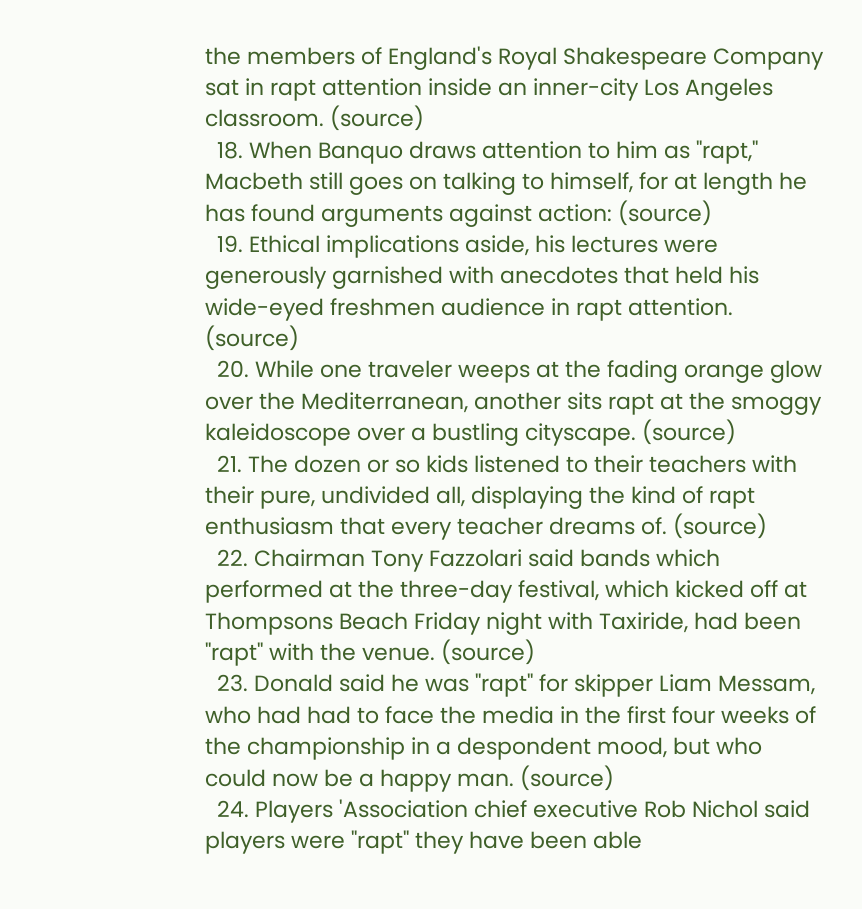the members of England's Royal Shakespeare Company sat in rapt attention inside an inner-city Los Angeles classroom. (source)
  18. When Banquo draws attention to him as "rapt," Macbeth still goes on talking to himself, for at length he has found arguments against action: (source)
  19. Ethical implications aside, his lectures were generously garnished with anecdotes that held his wide-eyed freshmen audience in rapt attention. (source)
  20. While one traveler weeps at the fading orange glow over the Mediterranean, another sits rapt at the smoggy kaleidoscope over a bustling cityscape. (source)
  21. The dozen or so kids listened to their teachers with their pure, undivided all, displaying the kind of rapt enthusiasm that every teacher dreams of. (source)
  22. Chairman Tony Fazzolari said bands which performed at the three-day festival, which kicked off at Thompsons Beach Friday night with Taxiride, had been "rapt" with the venue. (source)
  23. Donald said he was "rapt" for skipper Liam Messam, who had had to face the media in the first four weeks of the championship in a despondent mood, but who could now be a happy man. (source)
  24. Players 'Association chief executive Rob Nichol said players were "rapt" they have been able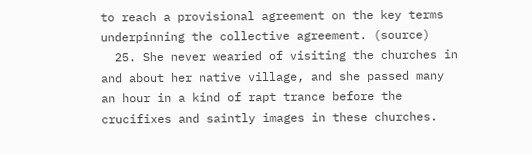to reach a provisional agreement on the key terms underpinning the collective agreement. (source)
  25. She never wearied of visiting the churches in and about her native village, and she passed many an hour in a kind of rapt trance before the crucifixes and saintly images in these churches.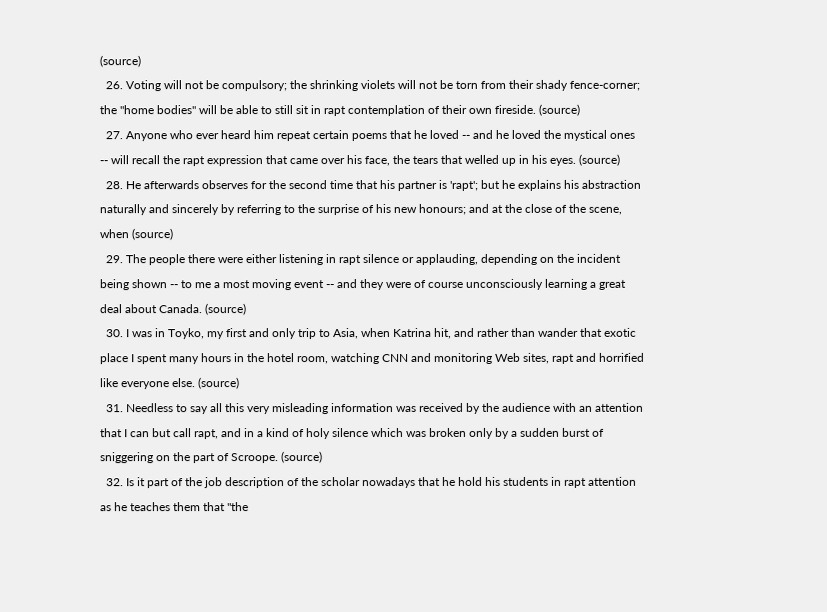(source)
  26. Voting will not be compulsory; the shrinking violets will not be torn from their shady fence-corner; the "home bodies" will be able to still sit in rapt contemplation of their own fireside. (source)
  27. Anyone who ever heard him repeat certain poems that he loved -- and he loved the mystical ones -- will recall the rapt expression that came over his face, the tears that welled up in his eyes. (source)
  28. He afterwards observes for the second time that his partner is 'rapt'; but he explains his abstraction naturally and sincerely by referring to the surprise of his new honours; and at the close of the scene, when (source)
  29. The people there were either listening in rapt silence or applauding, depending on the incident being shown -- to me a most moving event -- and they were of course unconsciously learning a great deal about Canada. (source)
  30. I was in Toyko, my first and only trip to Asia, when Katrina hit, and rather than wander that exotic place I spent many hours in the hotel room, watching CNN and monitoring Web sites, rapt and horrified like everyone else. (source)
  31. Needless to say all this very misleading information was received by the audience with an attention that I can but call rapt, and in a kind of holy silence which was broken only by a sudden burst of sniggering on the part of Scroope. (source)
  32. Is it part of the job description of the scholar nowadays that he hold his students in rapt attention as he teaches them that "the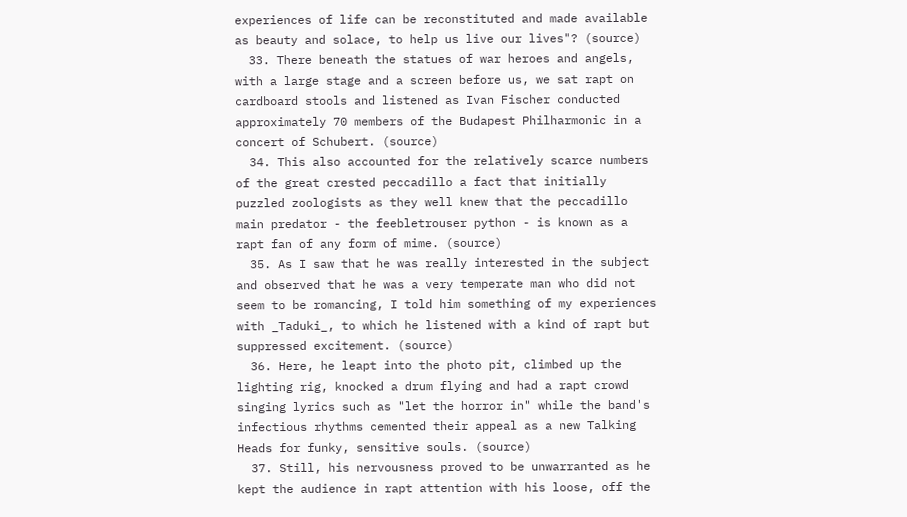experiences of life can be reconstituted and made available as beauty and solace, to help us live our lives"? (source)
  33. There beneath the statues of war heroes and angels, with a large stage and a screen before us, we sat rapt on cardboard stools and listened as Ivan Fischer conducted approximately 70 members of the Budapest Philharmonic in a concert of Schubert. (source)
  34. This also accounted for the relatively scarce numbers of the great crested peccadillo a fact that initially puzzled zoologists as they well knew that the peccadillo main predator - the feebletrouser python - is known as a rapt fan of any form of mime. (source)
  35. As I saw that he was really interested in the subject and observed that he was a very temperate man who did not seem to be romancing, I told him something of my experiences with _Taduki_, to which he listened with a kind of rapt but suppressed excitement. (source)
  36. Here, he leapt into the photo pit, climbed up the lighting rig, knocked a drum flying and had a rapt crowd singing lyrics such as "let the horror in" while the band's infectious rhythms cemented their appeal as a new Talking Heads for funky, sensitive souls. (source)
  37. Still, his nervousness proved to be unwarranted as he kept the audience in rapt attention with his loose, off the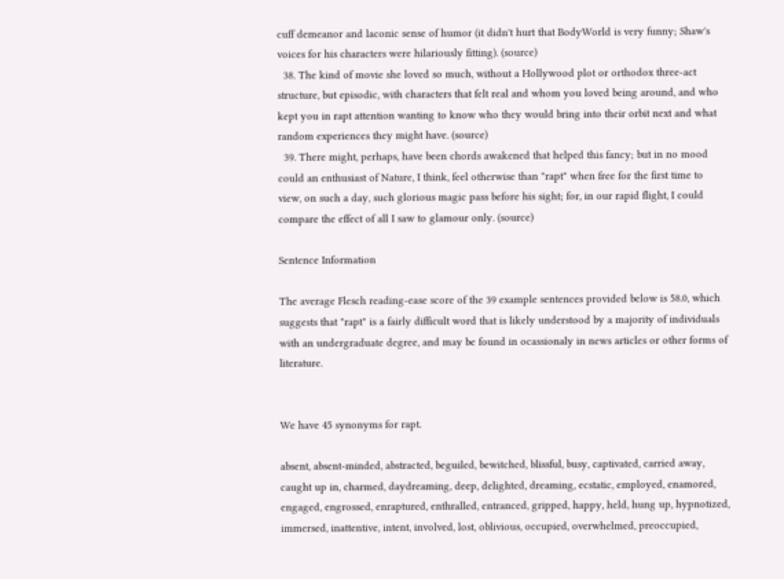cuff demeanor and laconic sense of humor (it didn't hurt that BodyWorld is very funny; Shaw's voices for his characters were hilariously fitting). (source)
  38. The kind of movie she loved so much, without a Hollywood plot or orthodox three-act structure, but episodic, with characters that felt real and whom you loved being around, and who kept you in rapt attention wanting to know who they would bring into their orbit next and what random experiences they might have. (source)
  39. There might, perhaps, have been chords awakened that helped this fancy; but in no mood could an enthusiast of Nature, I think, feel otherwise than "rapt" when free for the first time to view, on such a day, such glorious magic pass before his sight; for, in our rapid flight, I could compare the effect of all I saw to glamour only. (source)

Sentence Information

The average Flesch reading-ease score of the 39 example sentences provided below is 58.0, which suggests that "rapt" is a fairly difficult word that is likely understood by a majority of individuals with an undergraduate degree, and may be found in ocassionaly in news articles or other forms of literature.


We have 45 synonyms for rapt.

absent, absent-minded, abstracted, beguiled, bewitched, blissful, busy, captivated, carried away, caught up in, charmed, daydreaming, deep, delighted, dreaming, ecstatic, employed, enamored, engaged, engrossed, enraptured, enthralled, entranced, gripped, happy, held, hung up, hypnotized, immersed, inattentive, intent, involved, lost, oblivious, occupied, overwhelmed, preoccupied,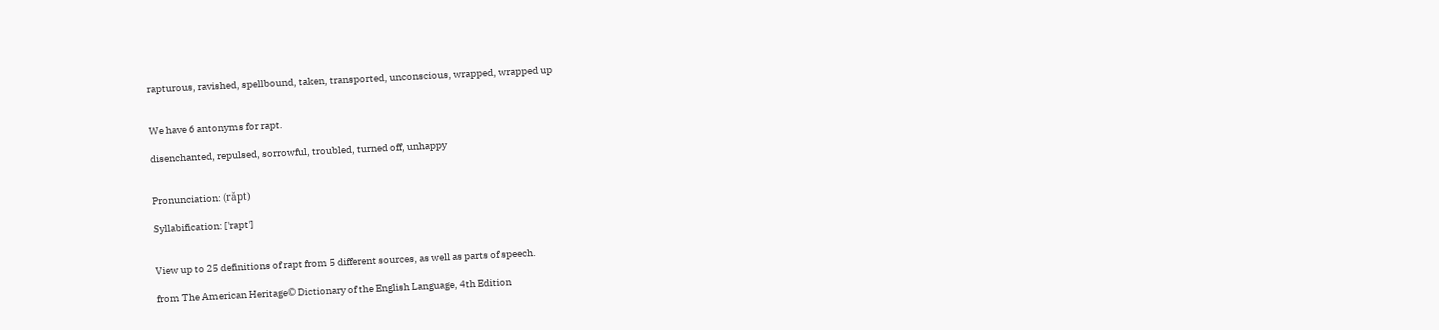rapturous, ravished, spellbound, taken, transported, unconscious, wrapped, wrapped up


We have 6 antonyms for rapt.

disenchanted, repulsed, sorrowful, troubled, turned off, unhappy


Pronunciation: (răpt)

Syllabification: ['rapt']


View up to 25 definitions of rapt from 5 different sources, as well as parts of speech.

from The American Heritage© Dictionary of the English Language, 4th Edition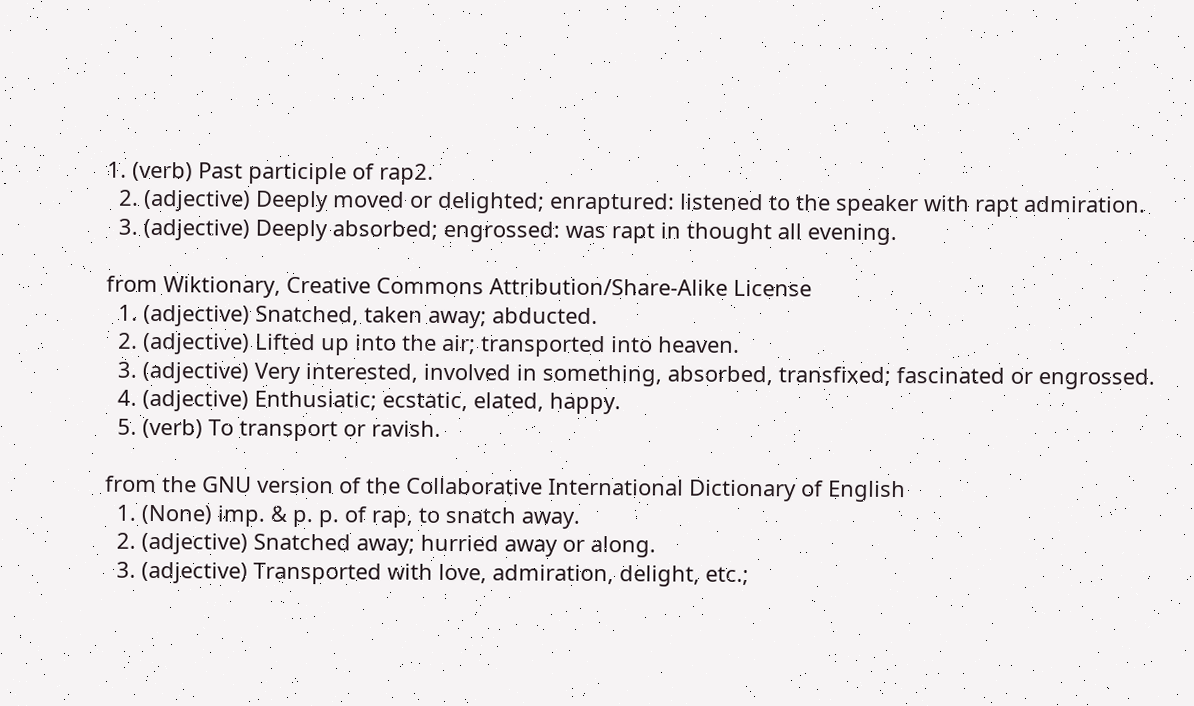1. (verb) Past participle of rap2.
  2. (adjective) Deeply moved or delighted; enraptured: listened to the speaker with rapt admiration.
  3. (adjective) Deeply absorbed; engrossed: was rapt in thought all evening.

from Wiktionary, Creative Commons Attribution/Share-Alike License
  1. (adjective) Snatched, taken away; abducted.
  2. (adjective) Lifted up into the air; transported into heaven.
  3. (adjective) Very interested, involved in something, absorbed, transfixed; fascinated or engrossed.
  4. (adjective) Enthusiatic; ecstatic, elated, happy.
  5. (verb) To transport or ravish.

from the GNU version of the Collaborative International Dictionary of English
  1. (None) imp. & p. p. of rap, to snatch away.
  2. (adjective) Snatched away; hurried away or along.
  3. (adjective) Transported with love, admiration, delight, etc.;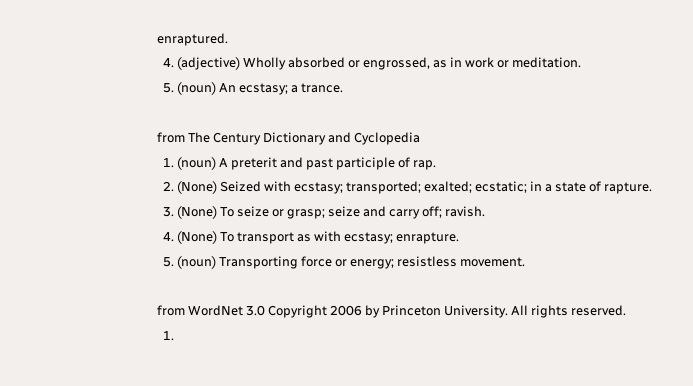enraptured.
  4. (adjective) Wholly absorbed or engrossed, as in work or meditation.
  5. (noun) An ecstasy; a trance.

from The Century Dictionary and Cyclopedia
  1. (noun) A preterit and past participle of rap.
  2. (None) Seized with ecstasy; transported; exalted; ecstatic; in a state of rapture.
  3. (None) To seize or grasp; seize and carry off; ravish.
  4. (None) To transport as with ecstasy; enrapture.
  5. (noun) Transporting force or energy; resistless movement.

from WordNet 3.0 Copyright 2006 by Princeton University. All rights reserved.
  1.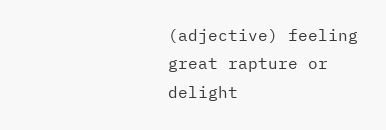(adjective) feeling great rapture or delight